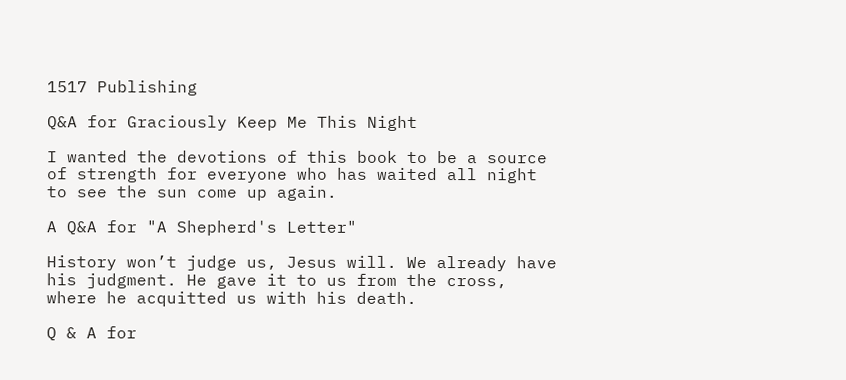1517 Publishing

Q&A for Graciously Keep Me This Night

I wanted the devotions of this book to be a source of strength for everyone who has waited all night to see the sun come up again.

A Q&A for "A Shepherd's Letter"

History won’t judge us, Jesus will. We already have his judgment. He gave it to us from the cross, where he acquitted us with his death.

Q & A for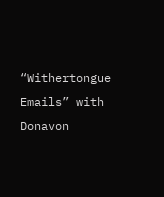“Withertongue Emails” with Donavon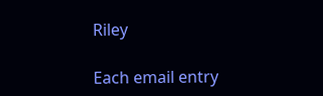Riley

Each email entry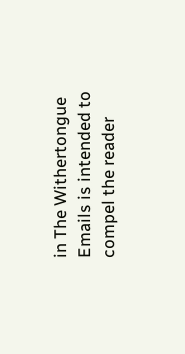in The Withertongue Emails is intended to compel the reader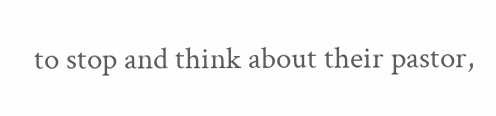to stop and think about their pastor,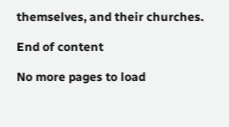themselves, and their churches.

End of content

No more pages to load